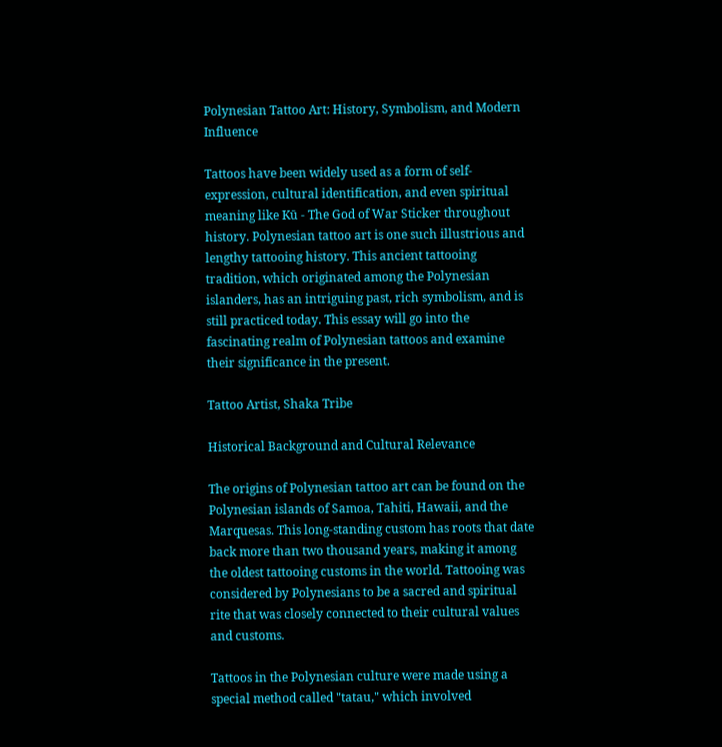Polynesian Tattoo Art: History, Symbolism, and Modern Influence

Tattoos have been widely used as a form of self-expression, cultural identification, and even spiritual meaning like Kū - The God of War Sticker throughout history. Polynesian tattoo art is one such illustrious and lengthy tattooing history. This ancient tattooing tradition, which originated among the Polynesian islanders, has an intriguing past, rich symbolism, and is still practiced today. This essay will go into the fascinating realm of Polynesian tattoos and examine their significance in the present.

Tattoo Artist, Shaka Tribe

Historical Background and Cultural Relevance

The origins of Polynesian tattoo art can be found on the Polynesian islands of Samoa, Tahiti, Hawaii, and the Marquesas. This long-standing custom has roots that date back more than two thousand years, making it among the oldest tattooing customs in the world. Tattooing was considered by Polynesians to be a sacred and spiritual rite that was closely connected to their cultural values and customs.

Tattoos in the Polynesian culture were made using a special method called "tatau," which involved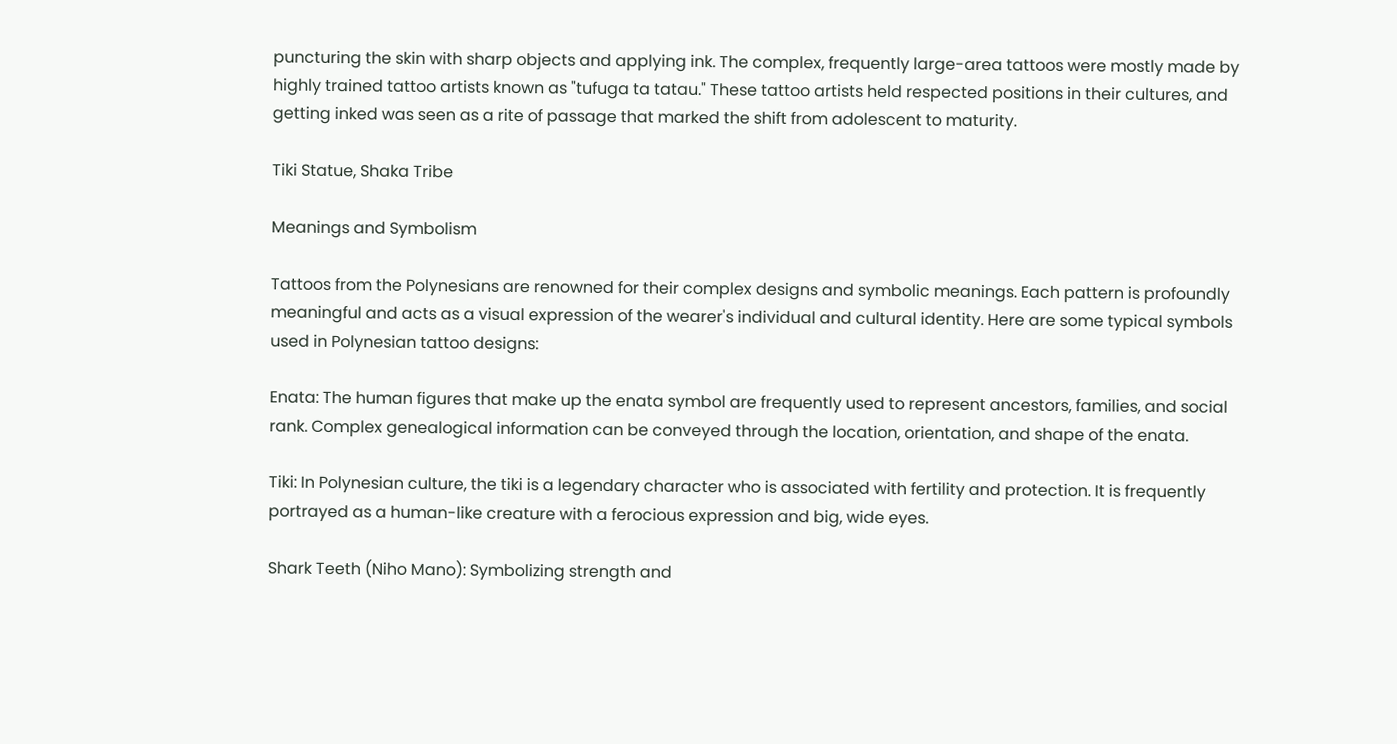puncturing the skin with sharp objects and applying ink. The complex, frequently large-area tattoos were mostly made by highly trained tattoo artists known as "tufuga ta tatau." These tattoo artists held respected positions in their cultures, and getting inked was seen as a rite of passage that marked the shift from adolescent to maturity.

Tiki Statue, Shaka Tribe

Meanings and Symbolism

Tattoos from the Polynesians are renowned for their complex designs and symbolic meanings. Each pattern is profoundly meaningful and acts as a visual expression of the wearer's individual and cultural identity. Here are some typical symbols used in Polynesian tattoo designs:

Enata: The human figures that make up the enata symbol are frequently used to represent ancestors, families, and social rank. Complex genealogical information can be conveyed through the location, orientation, and shape of the enata.

Tiki: In Polynesian culture, the tiki is a legendary character who is associated with fertility and protection. It is frequently portrayed as a human-like creature with a ferocious expression and big, wide eyes.

Shark Teeth (Niho Mano): Symbolizing strength and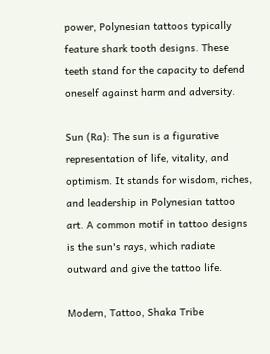power, Polynesian tattoos typically feature shark tooth designs. These teeth stand for the capacity to defend oneself against harm and adversity.

Sun (Ra): The sun is a figurative representation of life, vitality, and optimism. It stands for wisdom, riches, and leadership in Polynesian tattoo art. A common motif in tattoo designs is the sun's rays, which radiate outward and give the tattoo life.

Modern, Tattoo, Shaka Tribe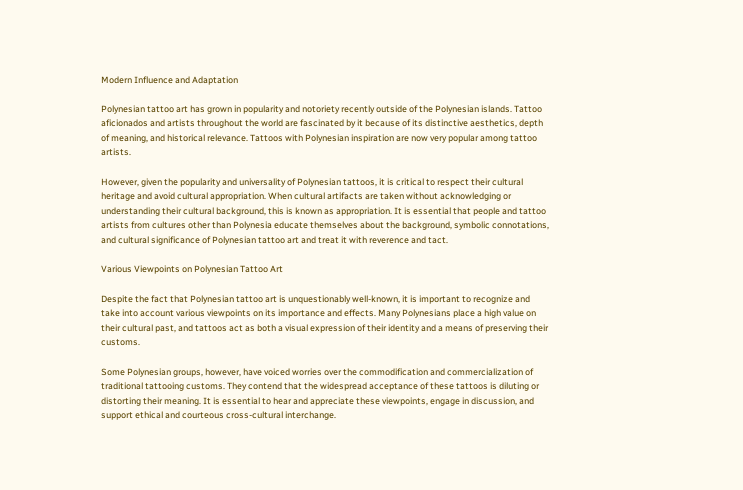Modern Influence and Adaptation

Polynesian tattoo art has grown in popularity and notoriety recently outside of the Polynesian islands. Tattoo aficionados and artists throughout the world are fascinated by it because of its distinctive aesthetics, depth of meaning, and historical relevance. Tattoos with Polynesian inspiration are now very popular among tattoo artists.

However, given the popularity and universality of Polynesian tattoos, it is critical to respect their cultural heritage and avoid cultural appropriation. When cultural artifacts are taken without acknowledging or understanding their cultural background, this is known as appropriation. It is essential that people and tattoo artists from cultures other than Polynesia educate themselves about the background, symbolic connotations, and cultural significance of Polynesian tattoo art and treat it with reverence and tact.

Various Viewpoints on Polynesian Tattoo Art

Despite the fact that Polynesian tattoo art is unquestionably well-known, it is important to recognize and take into account various viewpoints on its importance and effects. Many Polynesians place a high value on their cultural past, and tattoos act as both a visual expression of their identity and a means of preserving their customs.

Some Polynesian groups, however, have voiced worries over the commodification and commercialization of traditional tattooing customs. They contend that the widespread acceptance of these tattoos is diluting or distorting their meaning. It is essential to hear and appreciate these viewpoints, engage in discussion, and support ethical and courteous cross-cultural interchange.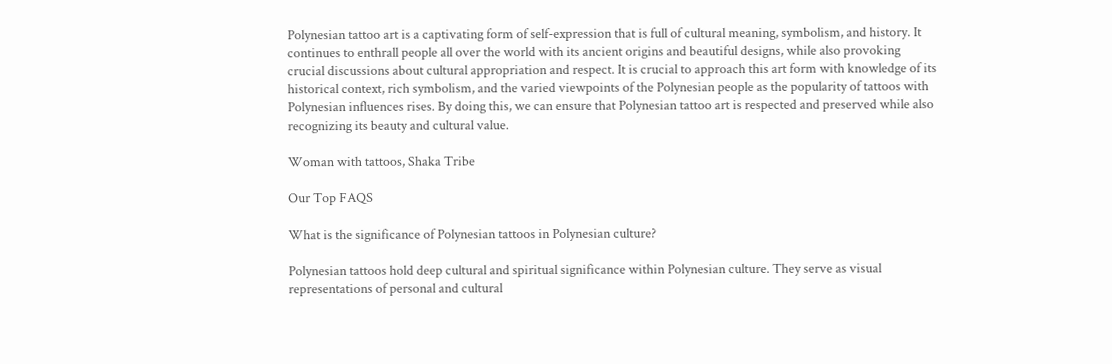Polynesian tattoo art is a captivating form of self-expression that is full of cultural meaning, symbolism, and history. It continues to enthrall people all over the world with its ancient origins and beautiful designs, while also provoking crucial discussions about cultural appropriation and respect. It is crucial to approach this art form with knowledge of its historical context, rich symbolism, and the varied viewpoints of the Polynesian people as the popularity of tattoos with Polynesian influences rises. By doing this, we can ensure that Polynesian tattoo art is respected and preserved while also recognizing its beauty and cultural value.

Woman with tattoos, Shaka Tribe

Our Top FAQS

What is the significance of Polynesian tattoos in Polynesian culture?

Polynesian tattoos hold deep cultural and spiritual significance within Polynesian culture. They serve as visual representations of personal and cultural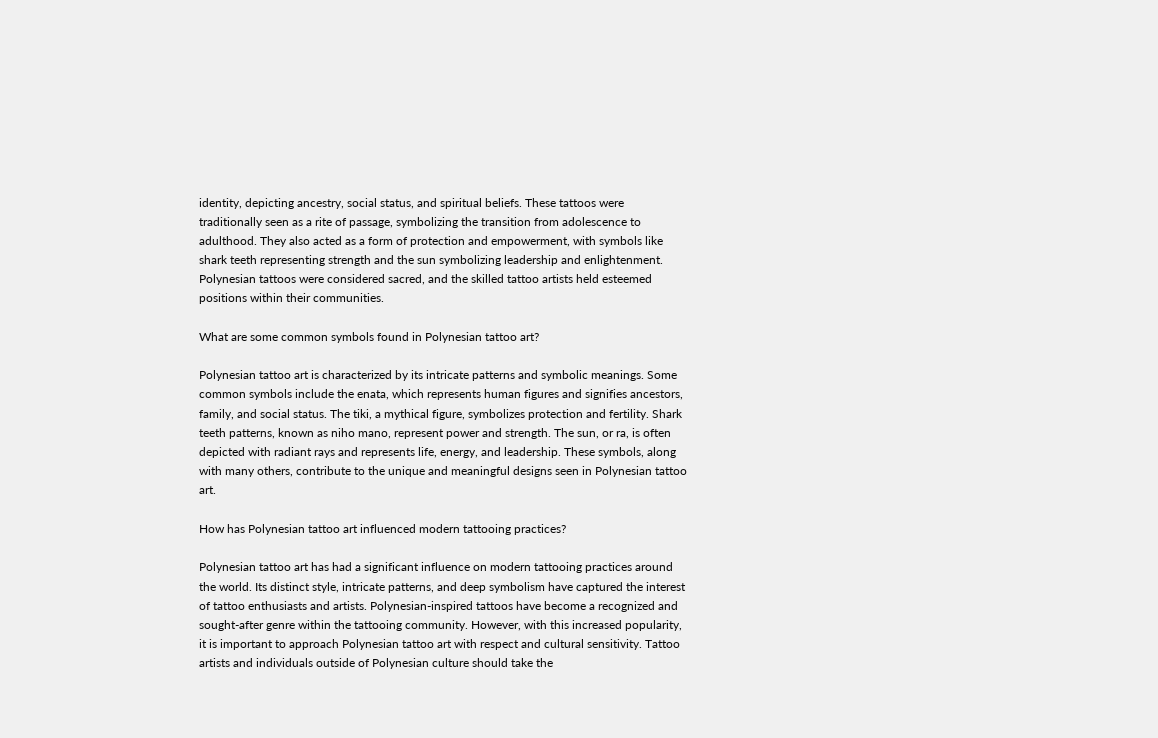identity, depicting ancestry, social status, and spiritual beliefs. These tattoos were traditionally seen as a rite of passage, symbolizing the transition from adolescence to adulthood. They also acted as a form of protection and empowerment, with symbols like shark teeth representing strength and the sun symbolizing leadership and enlightenment. Polynesian tattoos were considered sacred, and the skilled tattoo artists held esteemed positions within their communities.

What are some common symbols found in Polynesian tattoo art?

Polynesian tattoo art is characterized by its intricate patterns and symbolic meanings. Some common symbols include the enata, which represents human figures and signifies ancestors, family, and social status. The tiki, a mythical figure, symbolizes protection and fertility. Shark teeth patterns, known as niho mano, represent power and strength. The sun, or ra, is often depicted with radiant rays and represents life, energy, and leadership. These symbols, along with many others, contribute to the unique and meaningful designs seen in Polynesian tattoo art.

How has Polynesian tattoo art influenced modern tattooing practices?

Polynesian tattoo art has had a significant influence on modern tattooing practices around the world. Its distinct style, intricate patterns, and deep symbolism have captured the interest of tattoo enthusiasts and artists. Polynesian-inspired tattoos have become a recognized and sought-after genre within the tattooing community. However, with this increased popularity, it is important to approach Polynesian tattoo art with respect and cultural sensitivity. Tattoo artists and individuals outside of Polynesian culture should take the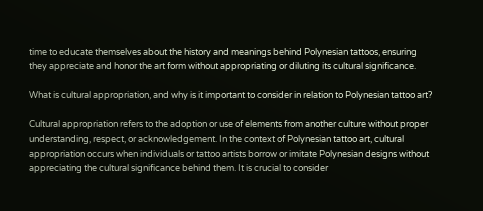time to educate themselves about the history and meanings behind Polynesian tattoos, ensuring they appreciate and honor the art form without appropriating or diluting its cultural significance.

What is cultural appropriation, and why is it important to consider in relation to Polynesian tattoo art?

Cultural appropriation refers to the adoption or use of elements from another culture without proper understanding, respect, or acknowledgement. In the context of Polynesian tattoo art, cultural appropriation occurs when individuals or tattoo artists borrow or imitate Polynesian designs without appreciating the cultural significance behind them. It is crucial to consider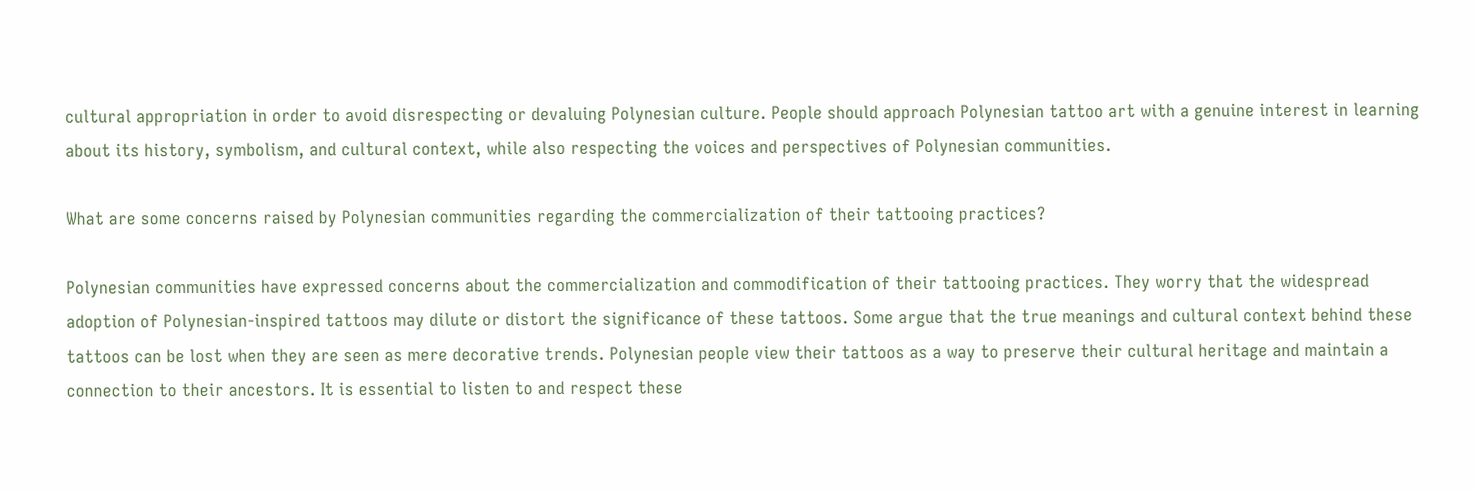cultural appropriation in order to avoid disrespecting or devaluing Polynesian culture. People should approach Polynesian tattoo art with a genuine interest in learning about its history, symbolism, and cultural context, while also respecting the voices and perspectives of Polynesian communities.

What are some concerns raised by Polynesian communities regarding the commercialization of their tattooing practices?

Polynesian communities have expressed concerns about the commercialization and commodification of their tattooing practices. They worry that the widespread adoption of Polynesian-inspired tattoos may dilute or distort the significance of these tattoos. Some argue that the true meanings and cultural context behind these tattoos can be lost when they are seen as mere decorative trends. Polynesian people view their tattoos as a way to preserve their cultural heritage and maintain a connection to their ancestors. It is essential to listen to and respect these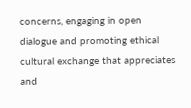concerns, engaging in open dialogue and promoting ethical cultural exchange that appreciates and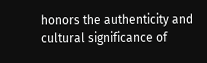honors the authenticity and cultural significance of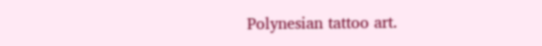Polynesian tattoo art.